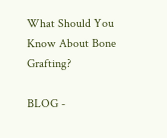What Should You Know About Bone Grafting?

BLOG -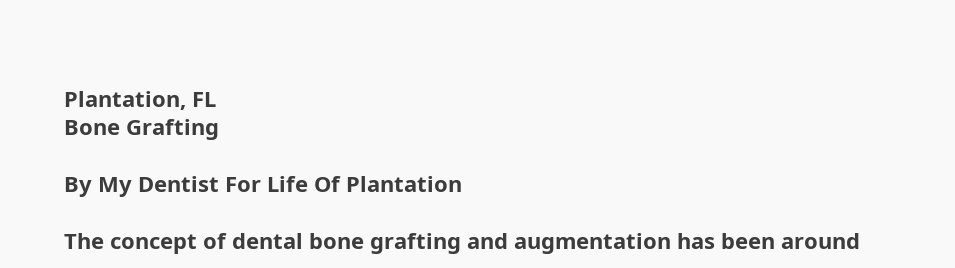Plantation, FL
Bone Grafting

By My Dentist For Life Of Plantation

The concept of dental bone grafting and augmentation has been around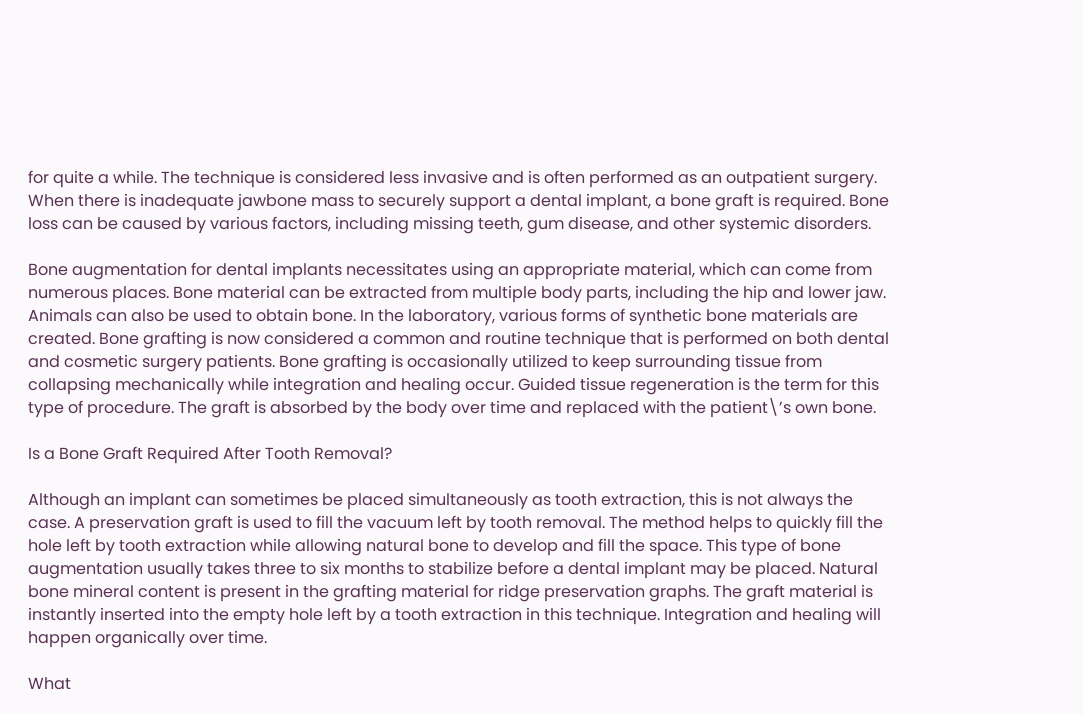for quite a while. The technique is considered less invasive and is often performed as an outpatient surgery. When there is inadequate jawbone mass to securely support a dental implant, a bone graft is required. Bone loss can be caused by various factors, including missing teeth, gum disease, and other systemic disorders.

Bone augmentation for dental implants necessitates using an appropriate material, which can come from numerous places. Bone material can be extracted from multiple body parts, including the hip and lower jaw. Animals can also be used to obtain bone. In the laboratory, various forms of synthetic bone materials are created. Bone grafting is now considered a common and routine technique that is performed on both dental and cosmetic surgery patients. Bone grafting is occasionally utilized to keep surrounding tissue from collapsing mechanically while integration and healing occur. Guided tissue regeneration is the term for this type of procedure. The graft is absorbed by the body over time and replaced with the patient\’s own bone.

Is a Bone Graft Required After Tooth Removal?

Although an implant can sometimes be placed simultaneously as tooth extraction, this is not always the case. A preservation graft is used to fill the vacuum left by tooth removal. The method helps to quickly fill the hole left by tooth extraction while allowing natural bone to develop and fill the space. This type of bone augmentation usually takes three to six months to stabilize before a dental implant may be placed. Natural bone mineral content is present in the grafting material for ridge preservation graphs. The graft material is instantly inserted into the empty hole left by a tooth extraction in this technique. Integration and healing will happen organically over time.

What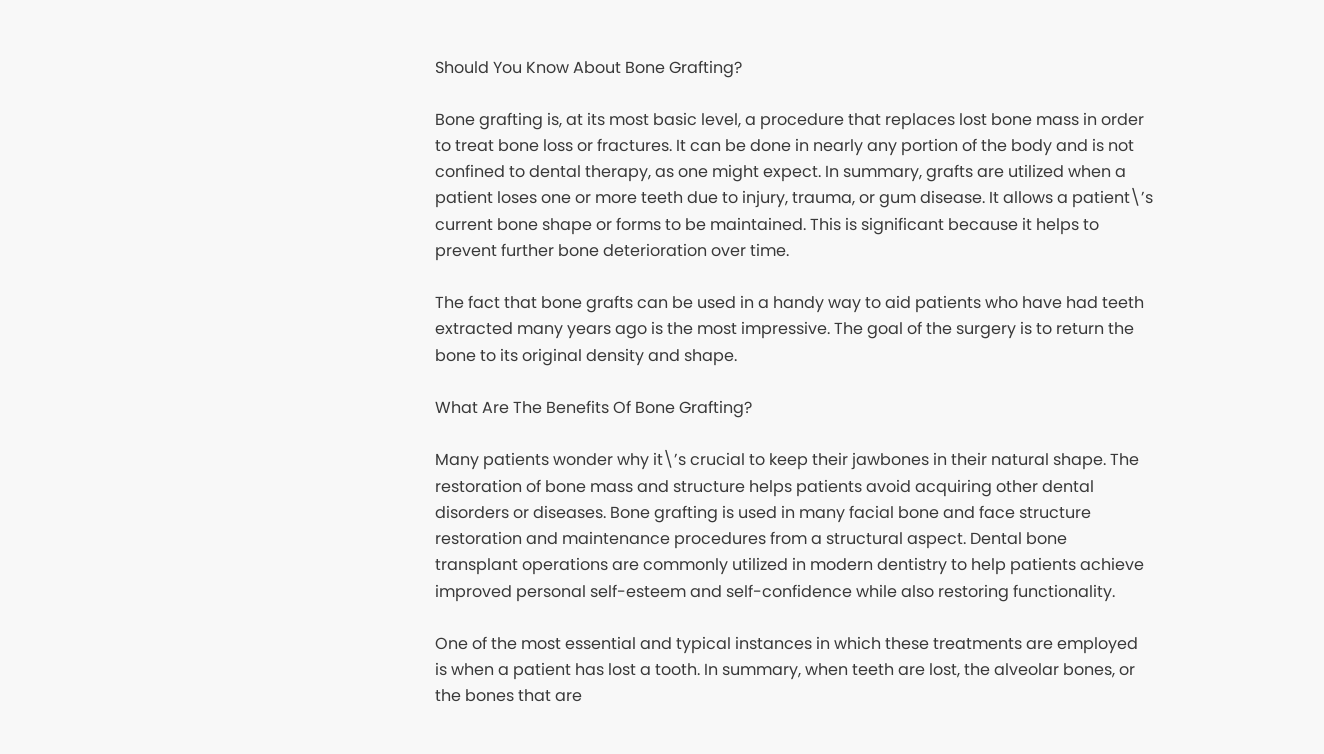Should You Know About Bone Grafting?

Bone grafting is, at its most basic level, a procedure that replaces lost bone mass in order to treat bone loss or fractures. It can be done in nearly any portion of the body and is not confined to dental therapy, as one might expect. In summary, grafts are utilized when a patient loses one or more teeth due to injury, trauma, or gum disease. It allows a patient\’s current bone shape or forms to be maintained. This is significant because it helps to prevent further bone deterioration over time.

The fact that bone grafts can be used in a handy way to aid patients who have had teeth extracted many years ago is the most impressive. The goal of the surgery is to return the bone to its original density and shape.

What Are The Benefits Of Bone Grafting?

Many patients wonder why it\’s crucial to keep their jawbones in their natural shape. The restoration of bone mass and structure helps patients avoid acquiring other dental disorders or diseases. Bone grafting is used in many facial bone and face structure restoration and maintenance procedures from a structural aspect. Dental bone transplant operations are commonly utilized in modern dentistry to help patients achieve improved personal self-esteem and self-confidence while also restoring functionality.

One of the most essential and typical instances in which these treatments are employed is when a patient has lost a tooth. In summary, when teeth are lost, the alveolar bones, or the bones that are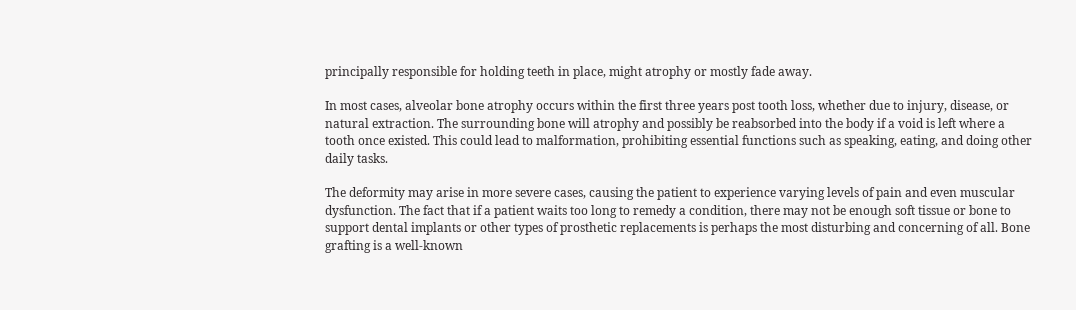principally responsible for holding teeth in place, might atrophy or mostly fade away.

In most cases, alveolar bone atrophy occurs within the first three years post tooth loss, whether due to injury, disease, or natural extraction. The surrounding bone will atrophy and possibly be reabsorbed into the body if a void is left where a tooth once existed. This could lead to malformation, prohibiting essential functions such as speaking, eating, and doing other daily tasks.

The deformity may arise in more severe cases, causing the patient to experience varying levels of pain and even muscular dysfunction. The fact that if a patient waits too long to remedy a condition, there may not be enough soft tissue or bone to support dental implants or other types of prosthetic replacements is perhaps the most disturbing and concerning of all. Bone grafting is a well-known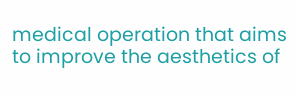medical operation that aims to improve the aesthetics of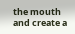the mouth and create a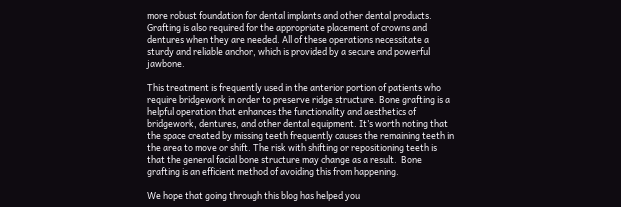more robust foundation for dental implants and other dental products. Grafting is also required for the appropriate placement of crowns and dentures when they are needed. All of these operations necessitate a sturdy and reliable anchor, which is provided by a secure and powerful jawbone.

This treatment is frequently used in the anterior portion of patients who require bridgework in order to preserve ridge structure. Bone grafting is a helpful operation that enhances the functionality and aesthetics of bridgework, dentures, and other dental equipment. It’s worth noting that the space created by missing teeth frequently causes the remaining teeth in the area to move or shift. The risk with shifting or repositioning teeth is that the general facial bone structure may change as a result.  Bone grafting is an efficient method of avoiding this from happening.

We hope that going through this blog has helped you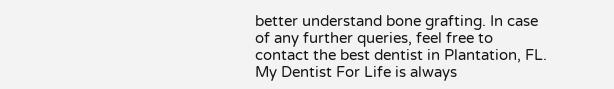better understand bone grafting. In case of any further queries, feel free to contact the best dentist in Plantation, FL. My Dentist For Life is always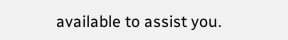available to assist you.